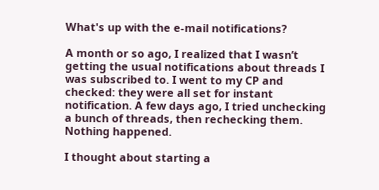What's up with the e-mail notifications?

A month or so ago, I realized that I wasn’t getting the usual notifications about threads I was subscribed to. I went to my CP and checked: they were all set for instant notification. A few days ago, I tried unchecking a bunch of threads, then rechecking them. Nothing happened.

I thought about starting a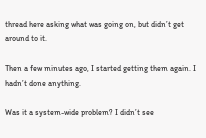thread here asking what was going on, but didn’t get around to it.

Then a few minutes ago, I started getting them again. I hadn’t done anything.

Was it a system-wide problem? I didn’t see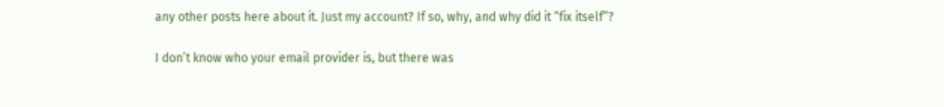any other posts here about it. Just my account? If so, why, and why did it “fix itself”?

I don’t know who your email provider is, but there was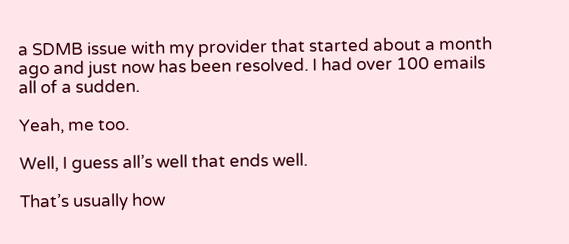a SDMB issue with my provider that started about a month ago and just now has been resolved. I had over 100 emails all of a sudden.

Yeah, me too.

Well, I guess all’s well that ends well.

That’s usually how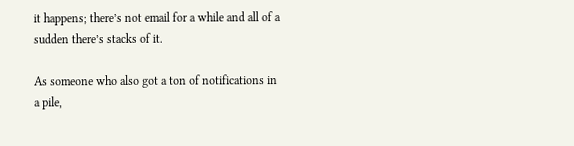it happens; there’s not email for a while and all of a sudden there’s stacks of it.

As someone who also got a ton of notifications in a pile,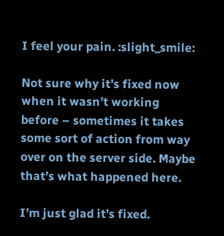I feel your pain. :slight_smile:

Not sure why it’s fixed now when it wasn’t working before – sometimes it takes some sort of action from way over on the server side. Maybe that’s what happened here.

I’m just glad it’s fixed.